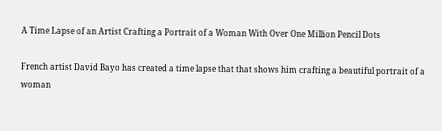A Time Lapse of an Artist Crafting a Portrait of a Woman With Over One Million Pencil Dots

French artist David Bayo has created a time lapse that that shows him crafting a beautiful portrait of a woman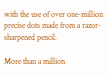with the use of over one-million precise dots made from a razor-sharpened pencil.

More than a million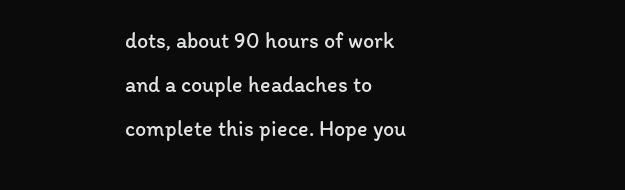dots, about 90 hours of work and a couple headaches to complete this piece. Hope you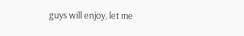guys will enjoy, let me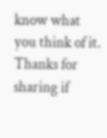know what you think of it. Thanks for sharing if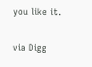you like it.

via Digg